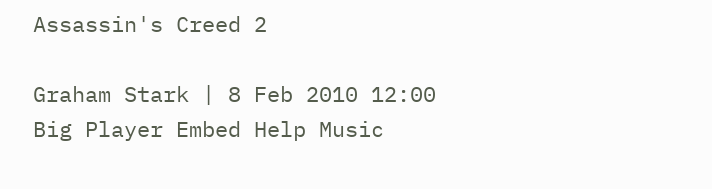Assassin's Creed 2

Graham Stark | 8 Feb 2010 12:00
Big Player Embed Help Music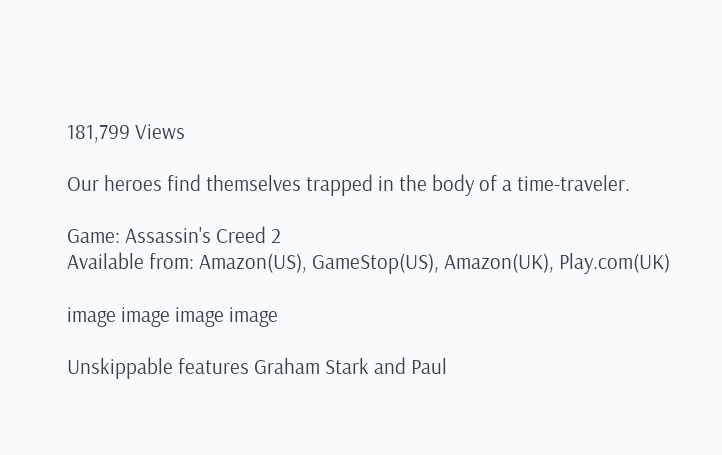181,799 Views

Our heroes find themselves trapped in the body of a time-traveler.

Game: Assassin's Creed 2
Available from: Amazon(US), GameStop(US), Amazon(UK), Play.com(UK)

image image image image

Unskippable features Graham Stark and Paul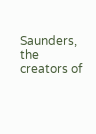Saunders, the creators of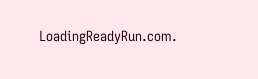LoadingReadyRun.com.